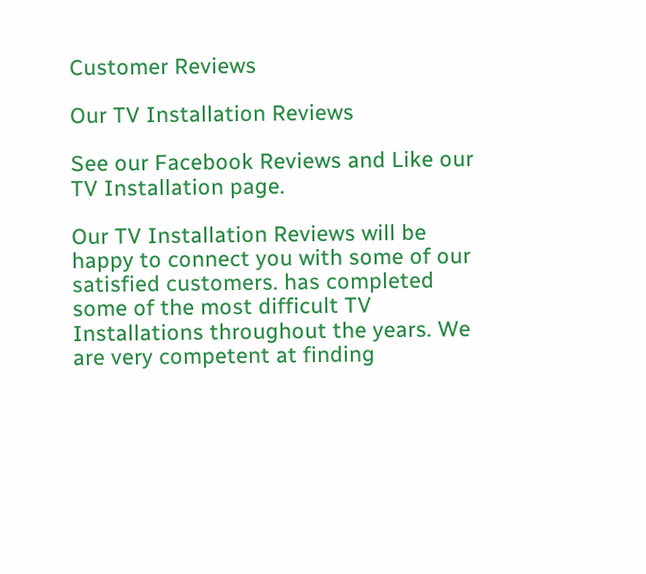Customer Reviews

Our TV Installation Reviews

See our Facebook Reviews and Like our TV Installation page.

Our TV Installation Reviews will be happy to connect you with some of our satisfied customers. has completed some of the most difficult TV Installations throughout the years. We are very competent at finding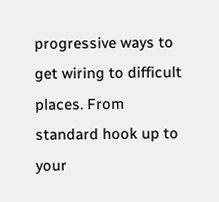progressive ways to get wiring to difficult places. From standard hook up to your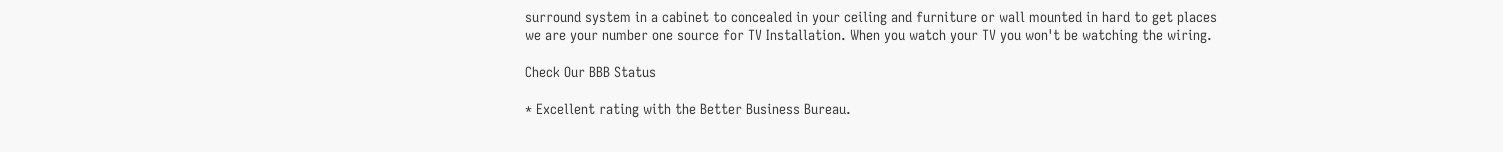surround system in a cabinet to concealed in your ceiling and furniture or wall mounted in hard to get places we are your number one source for TV Installation. When you watch your TV you won't be watching the wiring.

Check Our BBB Status

* Excellent rating with the Better Business Bureau.